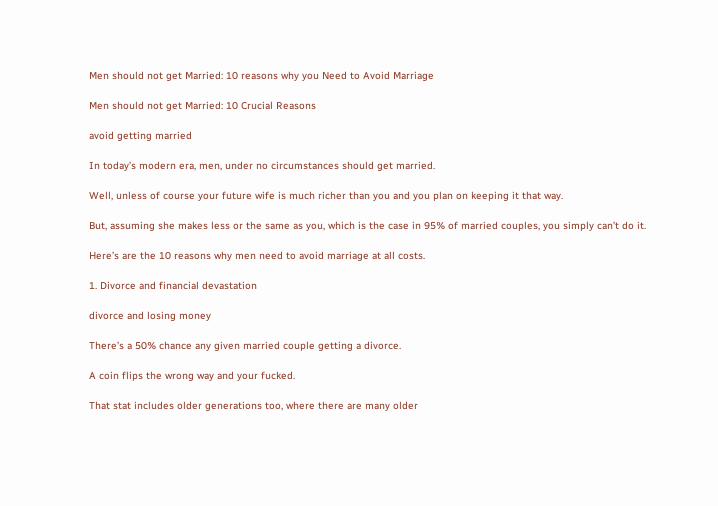Men should not get Married: 10 reasons why you Need to Avoid Marriage

Men should not get Married: 10 Crucial Reasons

avoid getting married

In today’s modern era, men, under no circumstances should get married.

Well, unless of course your future wife is much richer than you and you plan on keeping it that way.

But, assuming she makes less or the same as you, which is the case in 95% of married couples, you simply can’t do it.

Here’s are the 10 reasons why men need to avoid marriage at all costs.

1. Divorce and financial devastation

divorce and losing money

There’s a 50% chance any given married couple getting a divorce.

A coin flips the wrong way and your fucked.

That stat includes older generations too, where there are many older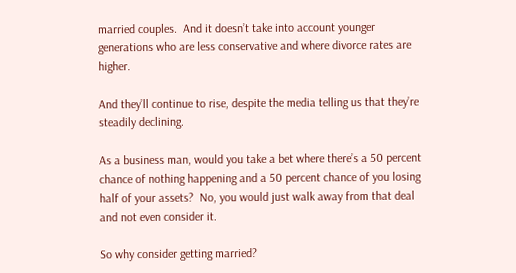married couples.  And it doesn’t take into account younger generations who are less conservative and where divorce rates are higher.

And they’ll continue to rise, despite the media telling us that they’re steadily declining.

As a business man, would you take a bet where there’s a 50 percent chance of nothing happening and a 50 percent chance of you losing half of your assets?  No, you would just walk away from that deal and not even consider it.

So why consider getting married?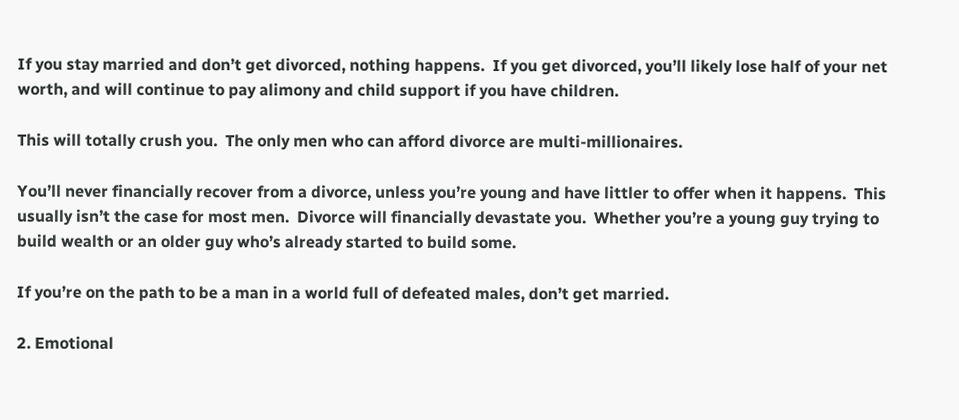If you stay married and don’t get divorced, nothing happens.  If you get divorced, you’ll likely lose half of your net worth, and will continue to pay alimony and child support if you have children.

This will totally crush you.  The only men who can afford divorce are multi-millionaires.

You’ll never financially recover from a divorce, unless you’re young and have littler to offer when it happens.  This usually isn’t the case for most men.  Divorce will financially devastate you.  Whether you’re a young guy trying to build wealth or an older guy who’s already started to build some.

If you’re on the path to be a man in a world full of defeated males, don’t get married.

2. Emotional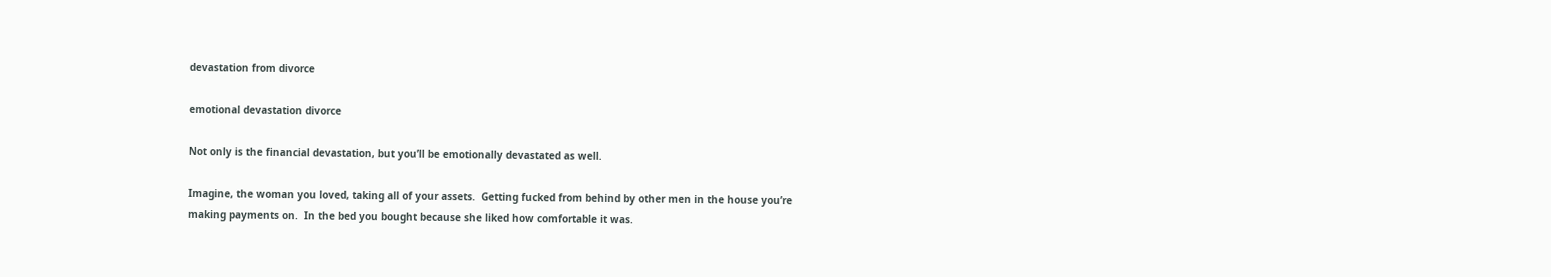devastation from divorce

emotional devastation divorce

Not only is the financial devastation, but you’ll be emotionally devastated as well.

Imagine, the woman you loved, taking all of your assets.  Getting fucked from behind by other men in the house you’re making payments on.  In the bed you bought because she liked how comfortable it was.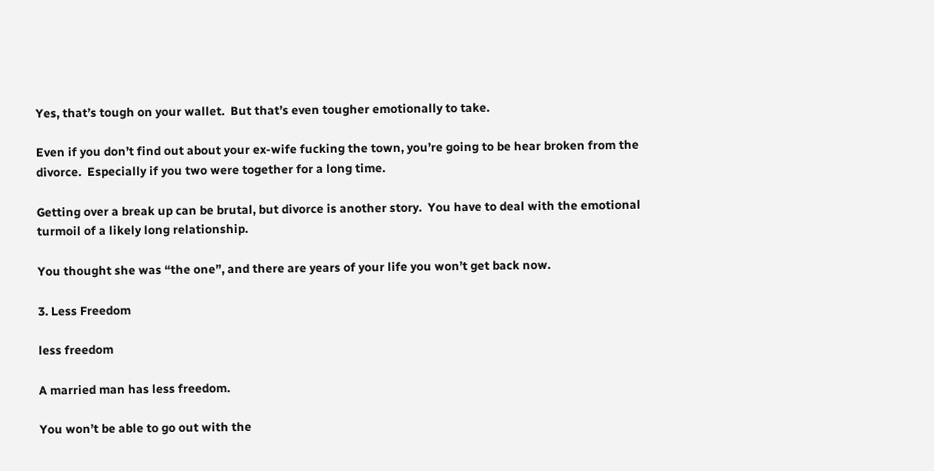Yes, that’s tough on your wallet.  But that’s even tougher emotionally to take.

Even if you don’t find out about your ex-wife fucking the town, you’re going to be hear broken from the divorce.  Especially if you two were together for a long time.

Getting over a break up can be brutal, but divorce is another story.  You have to deal with the emotional turmoil of a likely long relationship.

You thought she was “the one”, and there are years of your life you won’t get back now.

3. Less Freedom

less freedom

A married man has less freedom.

You won’t be able to go out with the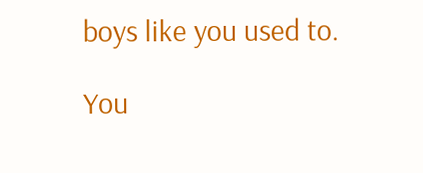boys like you used to.

You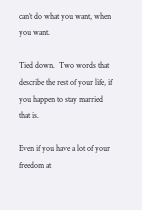can’t do what you want, when you want.

Tied down.  Two words that describe the rest of your life, if you happen to stay married that is.

Even if you have a lot of your freedom at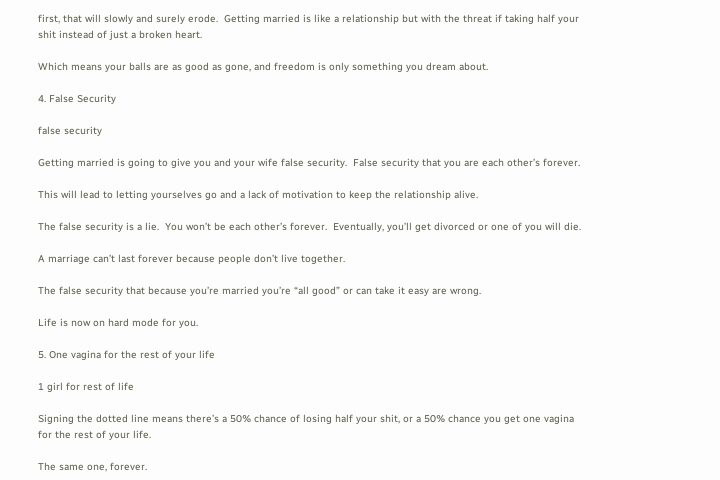first, that will slowly and surely erode.  Getting married is like a relationship but with the threat if taking half your shit instead of just a broken heart.

Which means your balls are as good as gone, and freedom is only something you dream about.

4. False Security

false security

Getting married is going to give you and your wife false security.  False security that you are each other’s forever.

This will lead to letting yourselves go and a lack of motivation to keep the relationship alive.

The false security is a lie.  You won’t be each other’s forever.  Eventually, you’ll get divorced or one of you will die.

A marriage can’t last forever because people don’t live together.

The false security that because you’re married you’re “all good” or can take it easy are wrong.

Life is now on hard mode for you.

5. One vagina for the rest of your life

1 girl for rest of life

Signing the dotted line means there’s a 50% chance of losing half your shit, or a 50% chance you get one vagina for the rest of your life.

The same one, forever.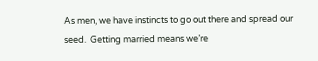As men, we have instincts to go out there and spread our seed.  Getting married means we’re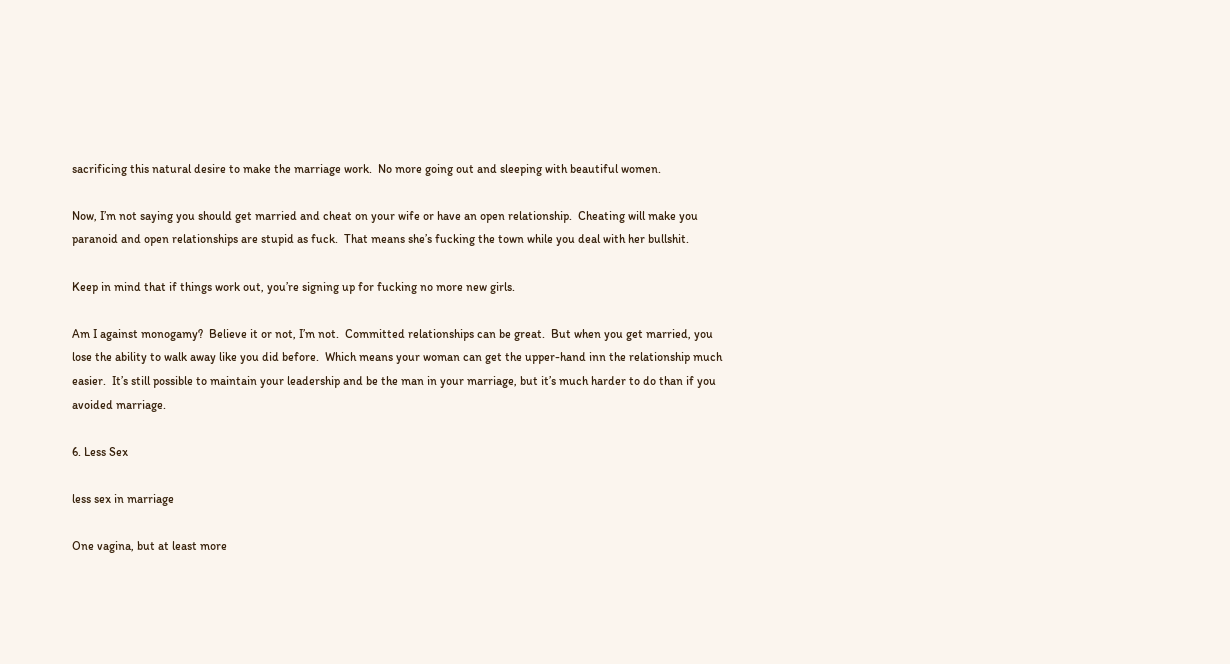sacrificing this natural desire to make the marriage work.  No more going out and sleeping with beautiful women.

Now, I’m not saying you should get married and cheat on your wife or have an open relationship.  Cheating will make you paranoid and open relationships are stupid as fuck.  That means she’s fucking the town while you deal with her bullshit.

Keep in mind that if things work out, you’re signing up for fucking no more new girls.

Am I against monogamy?  Believe it or not, I’m not.  Committed relationships can be great.  But when you get married, you lose the ability to walk away like you did before.  Which means your woman can get the upper-hand inn the relationship much easier.  It’s still possible to maintain your leadership and be the man in your marriage, but it’s much harder to do than if you avoided marriage.

6. Less Sex

less sex in marriage

One vagina, but at least more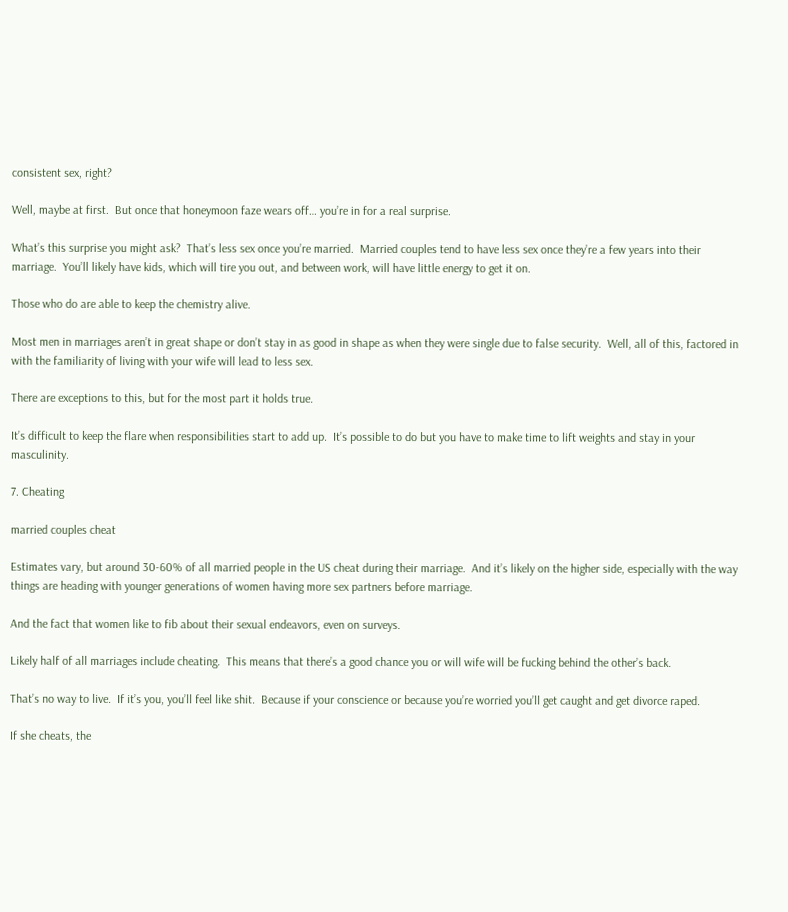consistent sex, right?

Well, maybe at first.  But once that honeymoon faze wears off… you’re in for a real surprise.

What’s this surprise you might ask?  That’s less sex once you’re married.  Married couples tend to have less sex once they’re a few years into their marriage.  You’ll likely have kids, which will tire you out, and between work, will have little energy to get it on.

Those who do are able to keep the chemistry alive.

Most men in marriages aren’t in great shape or don’t stay in as good in shape as when they were single due to false security.  Well, all of this, factored in with the familiarity of living with your wife will lead to less sex.

There are exceptions to this, but for the most part it holds true.

It’s difficult to keep the flare when responsibilities start to add up.  It’s possible to do but you have to make time to lift weights and stay in your masculinity.

7. Cheating

married couples cheat

Estimates vary, but around 30-60% of all married people in the US cheat during their marriage.  And it’s likely on the higher side, especially with the way things are heading with younger generations of women having more sex partners before marriage.

And the fact that women like to fib about their sexual endeavors, even on surveys.

Likely half of all marriages include cheating.  This means that there’s a good chance you or will wife will be fucking behind the other’s back.

That’s no way to live.  If it’s you, you’ll feel like shit.  Because if your conscience or because you’re worried you’ll get caught and get divorce raped.

If she cheats, the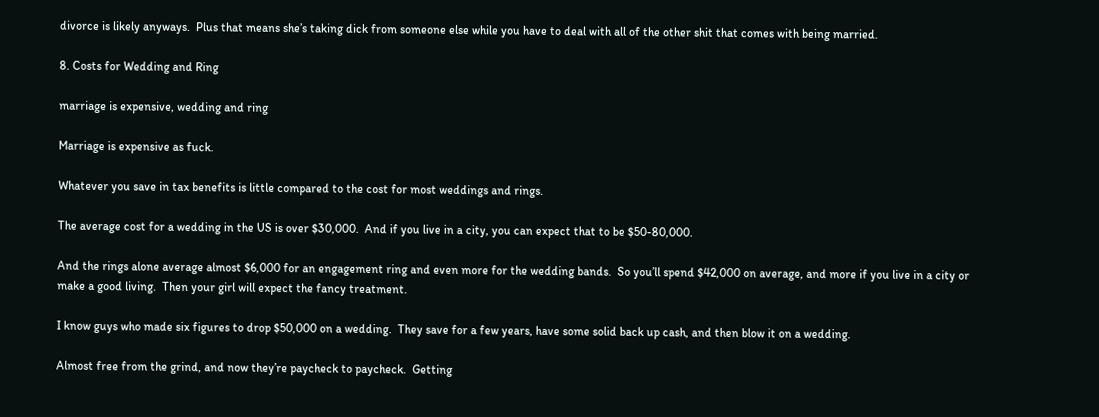divorce is likely anyways.  Plus that means she’s taking dick from someone else while you have to deal with all of the other shit that comes with being married.

8. Costs for Wedding and Ring

marriage is expensive, wedding and ring

Marriage is expensive as fuck.

Whatever you save in tax benefits is little compared to the cost for most weddings and rings.

The average cost for a wedding in the US is over $30,000.  And if you live in a city, you can expect that to be $50-80,000.

And the rings alone average almost $6,000 for an engagement ring and even more for the wedding bands.  So you’ll spend $42,000 on average, and more if you live in a city or make a good living.  Then your girl will expect the fancy treatment.

I know guys who made six figures to drop $50,000 on a wedding.  They save for a few years, have some solid back up cash, and then blow it on a wedding.

Almost free from the grind, and now they’re paycheck to paycheck.  Getting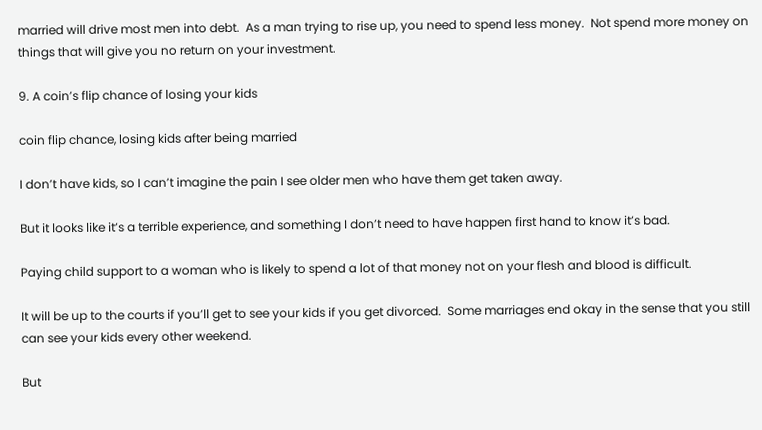married will drive most men into debt.  As a man trying to rise up, you need to spend less money.  Not spend more money on things that will give you no return on your investment.

9. A coin’s flip chance of losing your kids

coin flip chance, losing kids after being married

I don’t have kids, so I can’t imagine the pain I see older men who have them get taken away.

But it looks like it’s a terrible experience, and something I don’t need to have happen first hand to know it’s bad.

Paying child support to a woman who is likely to spend a lot of that money not on your flesh and blood is difficult.

It will be up to the courts if you’ll get to see your kids if you get divorced.  Some marriages end okay in the sense that you still can see your kids every other weekend.

But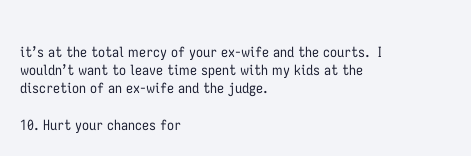it’s at the total mercy of your ex-wife and the courts.  I wouldn’t want to leave time spent with my kids at the discretion of an ex-wife and the judge.

10. Hurt your chances for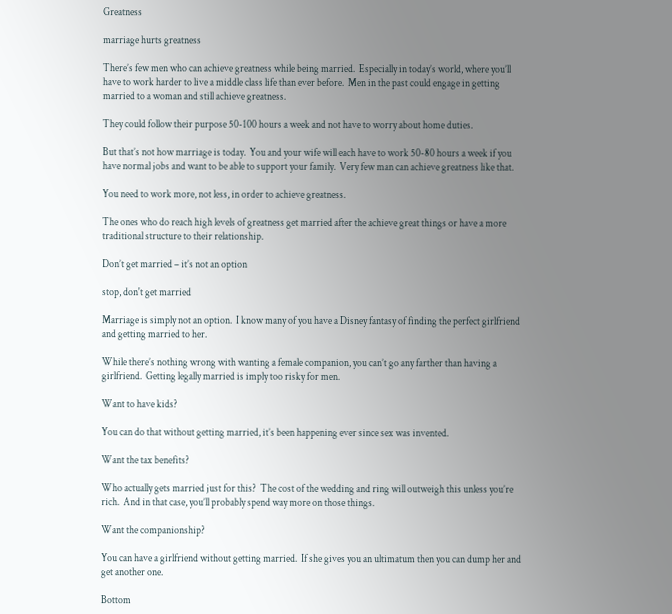Greatness

marriage hurts greatness

There’s few men who can achieve greatness while being married.  Especially in today’s world, where you’ll have to work harder to live a middle class life than ever before.  Men in the past could engage in getting married to a woman and still achieve greatness.

They could follow their purpose 50-100 hours a week and not have to worry about home duties.

But that’s not how marriage is today.  You and your wife will each have to work 50-80 hours a week if you have normal jobs and want to be able to support your family.  Very few man can achieve greatness like that.

You need to work more, not less, in order to achieve greatness.

The ones who do reach high levels of greatness get married after the achieve great things or have a more traditional structure to their relationship.

Don’t get married – it’s not an option

stop, don't get married

Marriage is simply not an option.  I know many of you have a Disney fantasy of finding the perfect girlfriend and getting married to her.

While there’s nothing wrong with wanting a female companion, you can’t go any farther than having a girlfriend.  Getting legally married is imply too risky for men.

Want to have kids?

You can do that without getting married, it’s been happening ever since sex was invented.

Want the tax benefits?

Who actually gets married just for this?  The cost of the wedding and ring will outweigh this unless you’re rich.  And in that case, you’ll probably spend way more on those things.

Want the companionship?

You can have a girlfriend without getting married.  If she gives you an ultimatum then you can dump her and get another one.

Bottom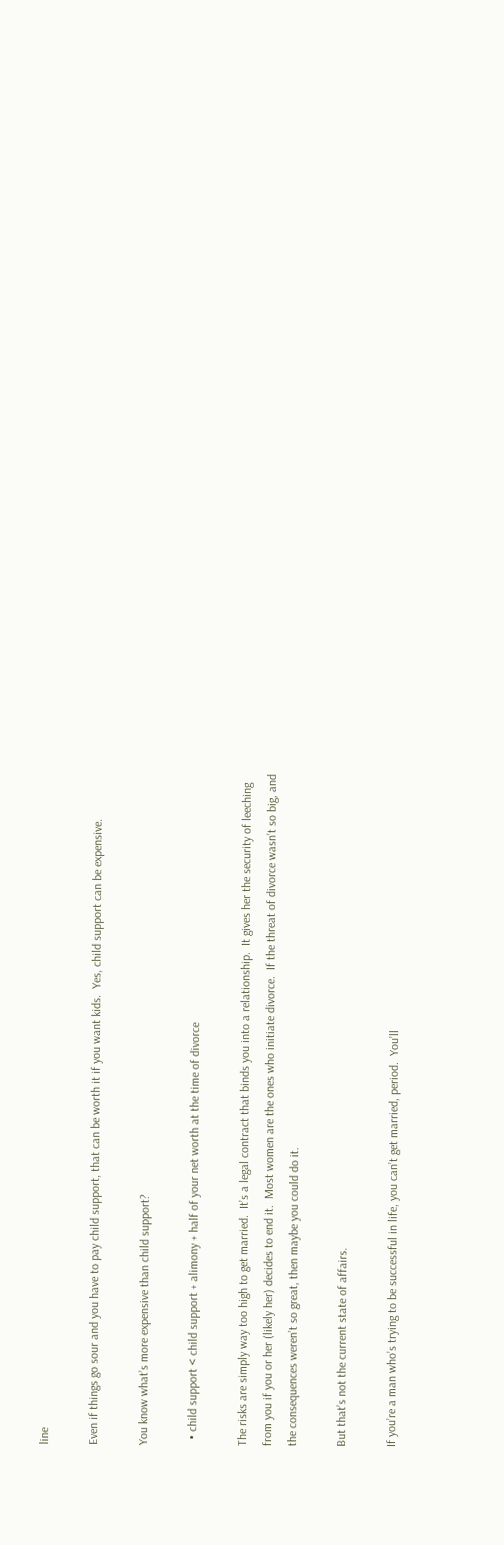line

Even if things go sour and you have to pay child support, that can be worth it if you want kids.  Yes, child support can be expensive.

You know what’s more expensive than child support?

  • child support < child support + alimony + half of your net worth at the time of divorce

The risks are simply way too high to get married.  It’s a legal contract that binds you into a relationship.  It gives her the security of leeching from you if you or her (likely her) decides to end it.  Most women are the ones who initiate divorce.  If the threat of divorce wasn’t so big, and the consequences weren’t so great, then maybe you could do it.

But that’s not the current state of affairs.

If you’re a man who’s trying to be successful in life, you can’t get married, period.  You’ll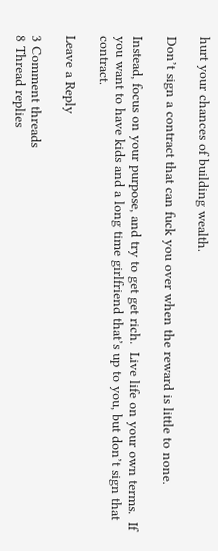hurt your chances of building wealth.

Don’t sign a contract that can fuck you over when the reward is little to none.

Instead, focus on your purpose, and try to get get rich.  Live life on your own terms.  If you want to have kids and a long time girlfriend that’s up to you, but don’t sign that contract.

Leave a Reply

3 Comment threads
8 Thread replies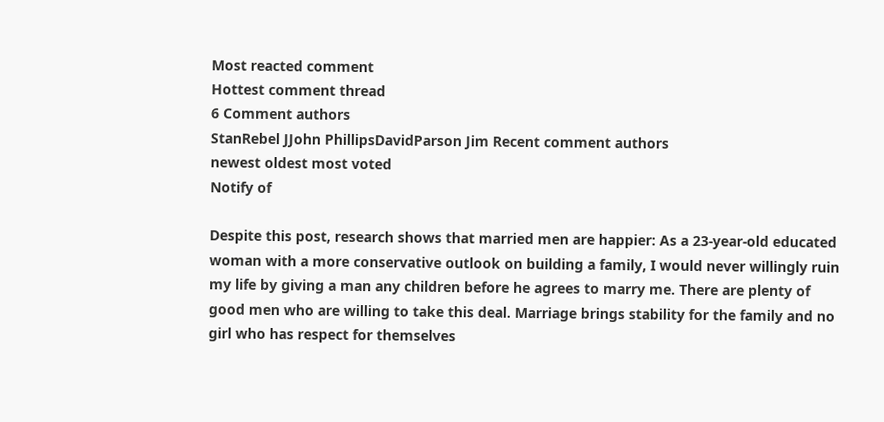Most reacted comment
Hottest comment thread
6 Comment authors
StanRebel JJohn PhillipsDavidParson Jim Recent comment authors
newest oldest most voted
Notify of

Despite this post, research shows that married men are happier: As a 23-year-old educated woman with a more conservative outlook on building a family, I would never willingly ruin my life by giving a man any children before he agrees to marry me. There are plenty of good men who are willing to take this deal. Marriage brings stability for the family and no girl who has respect for themselves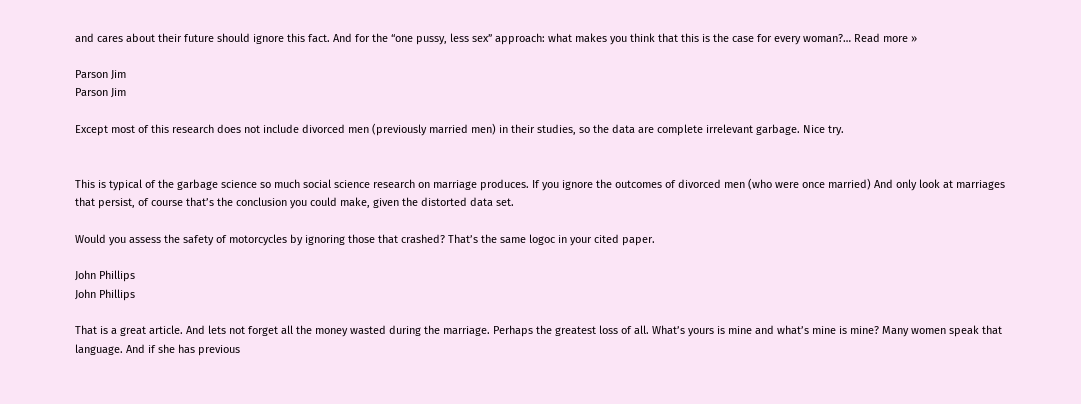and cares about their future should ignore this fact. And for the “one pussy, less sex” approach: what makes you think that this is the case for every woman?… Read more »

Parson Jim
Parson Jim

Except most of this research does not include divorced men (previously married men) in their studies, so the data are complete irrelevant garbage. Nice try.


This is typical of the garbage science so much social science research on marriage produces. If you ignore the outcomes of divorced men (who were once married) And only look at marriages that persist, of course that’s the conclusion you could make, given the distorted data set.

Would you assess the safety of motorcycles by ignoring those that crashed? That’s the same logoc in your cited paper.

John Phillips
John Phillips

That is a great article. And lets not forget all the money wasted during the marriage. Perhaps the greatest loss of all. What’s yours is mine and what’s mine is mine? Many women speak that language. And if she has previous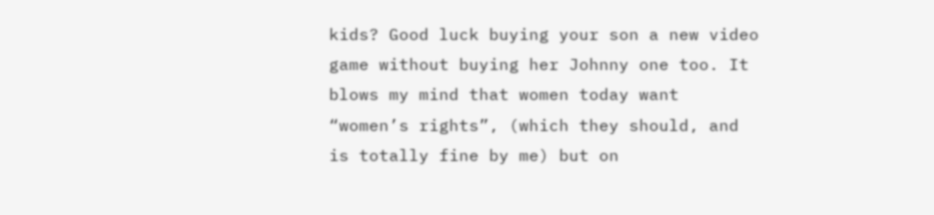kids? Good luck buying your son a new video game without buying her Johnny one too. It blows my mind that women today want “women’s rights”, (which they should, and is totally fine by me) but on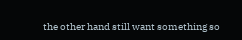the other hand still want something so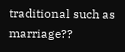traditional such as marriage??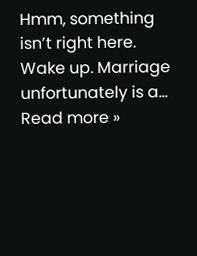Hmm, something isn’t right here. Wake up. Marriage unfortunately is a… Read more »